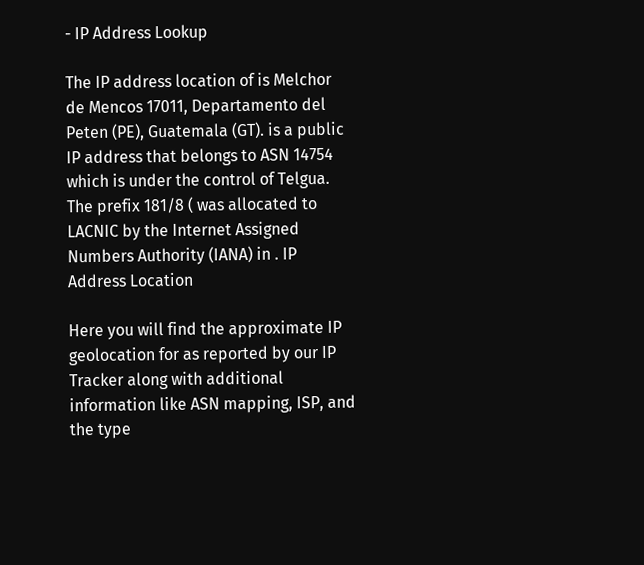- IP Address Lookup

The IP address location of is Melchor de Mencos 17011, Departamento del Peten (PE), Guatemala (GT). is a public IP address that belongs to ASN 14754 which is under the control of Telgua. The prefix 181/8 ( was allocated to LACNIC by the Internet Assigned Numbers Authority (IANA) in . IP Address Location

Here you will find the approximate IP geolocation for as reported by our IP Tracker along with additional information like ASN mapping, ISP, and the type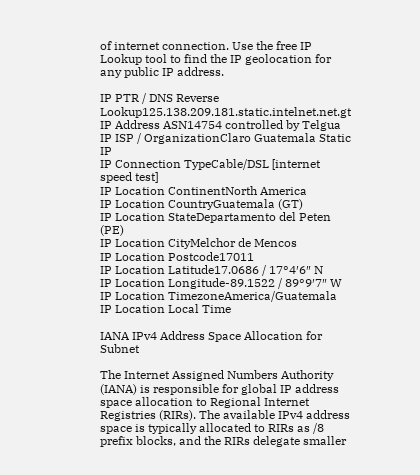of internet connection. Use the free IP Lookup tool to find the IP geolocation for any public IP address.

IP PTR / DNS Reverse Lookup125.138.209.181.static.intelnet.net.gt
IP Address ASN14754 controlled by Telgua
IP ISP / OrganizationClaro Guatemala Static IP
IP Connection TypeCable/DSL [internet speed test]
IP Location ContinentNorth America
IP Location CountryGuatemala (GT)
IP Location StateDepartamento del Peten (PE)
IP Location CityMelchor de Mencos
IP Location Postcode17011
IP Location Latitude17.0686 / 17°4′6″ N
IP Location Longitude-89.1522 / 89°9′7″ W
IP Location TimezoneAmerica/Guatemala
IP Location Local Time

IANA IPv4 Address Space Allocation for Subnet

The Internet Assigned Numbers Authority (IANA) is responsible for global IP address space allocation to Regional Internet Registries (RIRs). The available IPv4 address space is typically allocated to RIRs as /8 prefix blocks, and the RIRs delegate smaller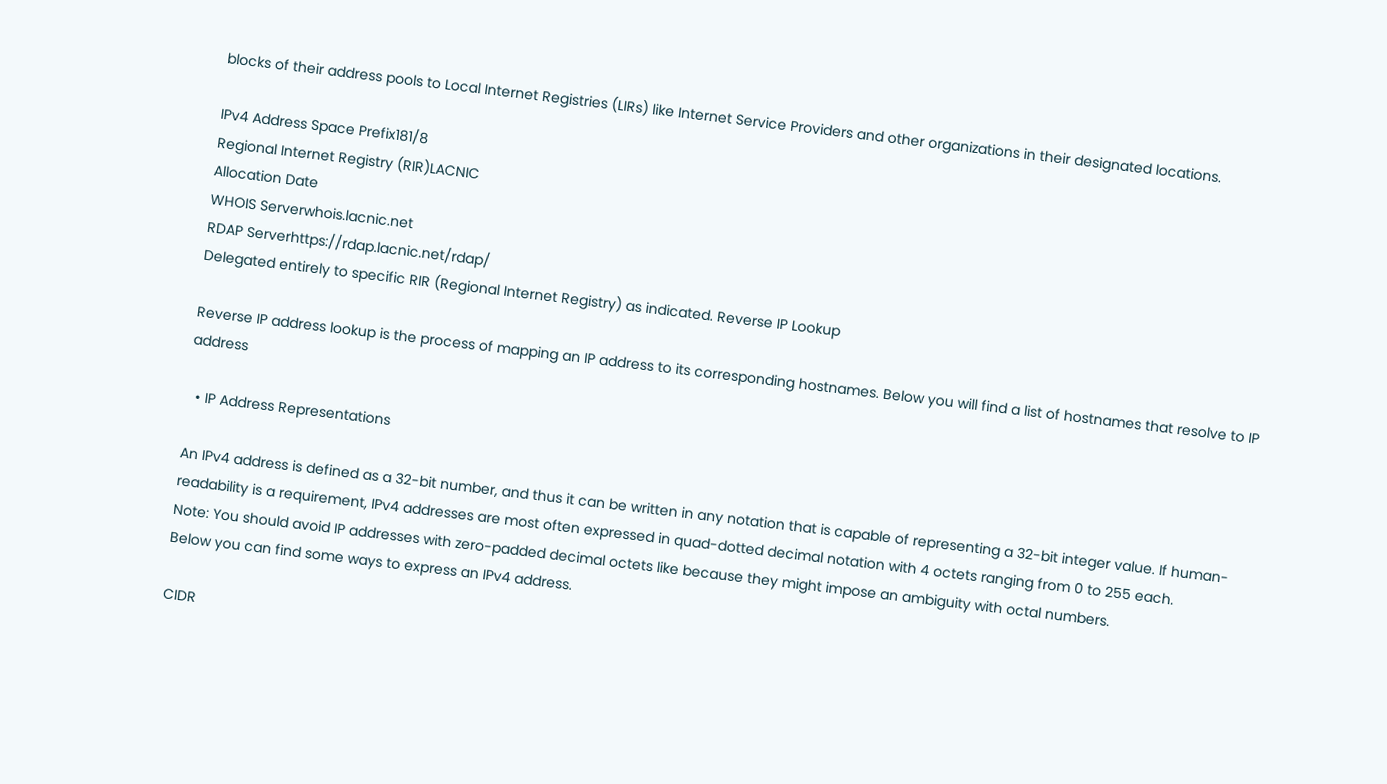blocks of their address pools to Local Internet Registries (LIRs) like Internet Service Providers and other organizations in their designated locations.

IPv4 Address Space Prefix181/8
Regional Internet Registry (RIR)LACNIC
Allocation Date
WHOIS Serverwhois.lacnic.net
RDAP Serverhttps://rdap.lacnic.net/rdap/
Delegated entirely to specific RIR (Regional Internet Registry) as indicated. Reverse IP Lookup

Reverse IP address lookup is the process of mapping an IP address to its corresponding hostnames. Below you will find a list of hostnames that resolve to IP address

  • IP Address Representations

An IPv4 address is defined as a 32-bit number, and thus it can be written in any notation that is capable of representing a 32-bit integer value. If human-readability is a requirement, IPv4 addresses are most often expressed in quad-dotted decimal notation with 4 octets ranging from 0 to 255 each.
Note: You should avoid IP addresses with zero-padded decimal octets like because they might impose an ambiguity with octal numbers.
Below you can find some ways to express an IPv4 address.

CIDR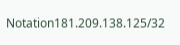Notation181.209.138.125/32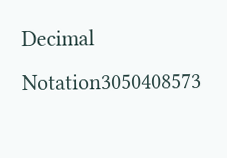Decimal Notation3050408573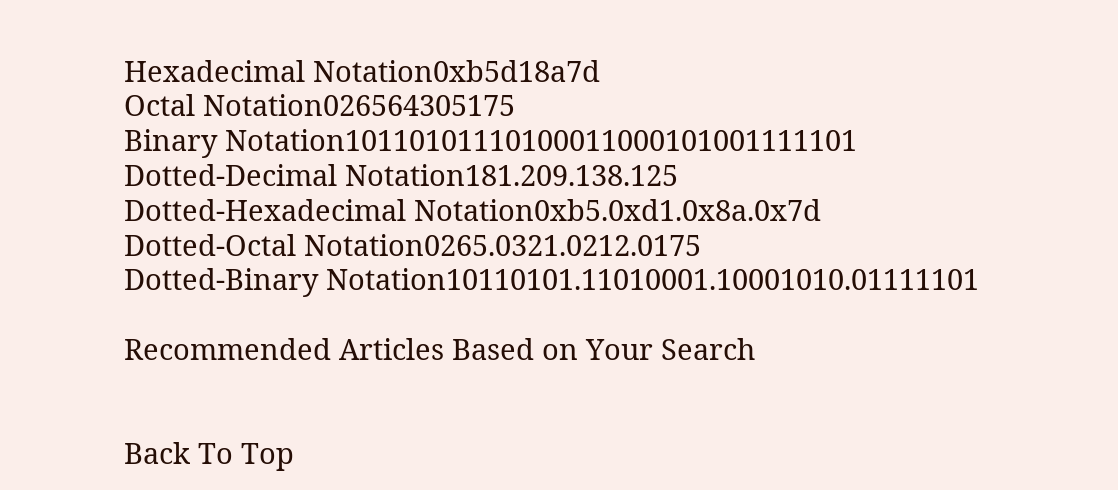Hexadecimal Notation0xb5d18a7d
Octal Notation026564305175
Binary Notation10110101110100011000101001111101
Dotted-Decimal Notation181.209.138.125
Dotted-Hexadecimal Notation0xb5.0xd1.0x8a.0x7d
Dotted-Octal Notation0265.0321.0212.0175
Dotted-Binary Notation10110101.11010001.10001010.01111101

Recommended Articles Based on Your Search


Back To Top